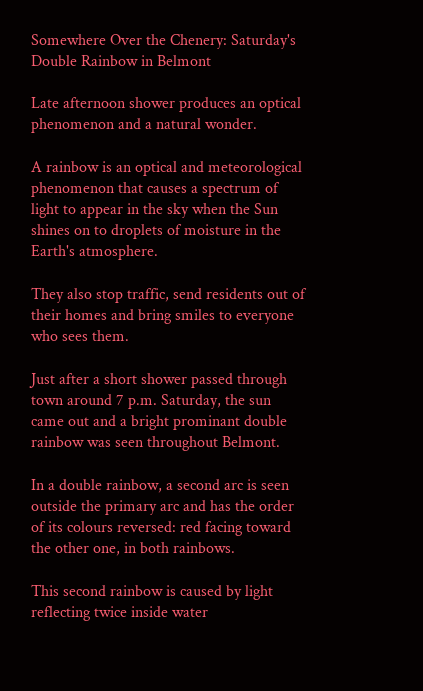Somewhere Over the Chenery: Saturday's Double Rainbow in Belmont

Late afternoon shower produces an optical phenomenon and a natural wonder.

A rainbow is an optical and meteorological phenomenon that causes a spectrum of light to appear in the sky when the Sun shines on to droplets of moisture in the Earth's atmosphere.

They also stop traffic, send residents out of their homes and bring smiles to everyone who sees them.

Just after a short shower passed through town around 7 p.m. Saturday, the sun came out and a bright prominant double rainbow was seen throughout Belmont.

In a double rainbow, a second arc is seen outside the primary arc and has the order of its colours reversed: red facing toward the other one, in both rainbows.

This second rainbow is caused by light reflecting twice inside water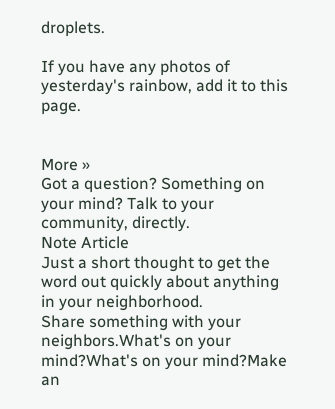droplets.

If you have any photos of yesterday's rainbow, add it to this page.


More »
Got a question? Something on your mind? Talk to your community, directly.
Note Article
Just a short thought to get the word out quickly about anything in your neighborhood.
Share something with your neighbors.What's on your mind?What's on your mind?Make an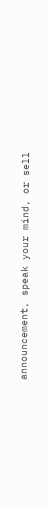announcement, speak your mind, or sell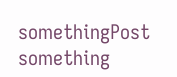somethingPost something